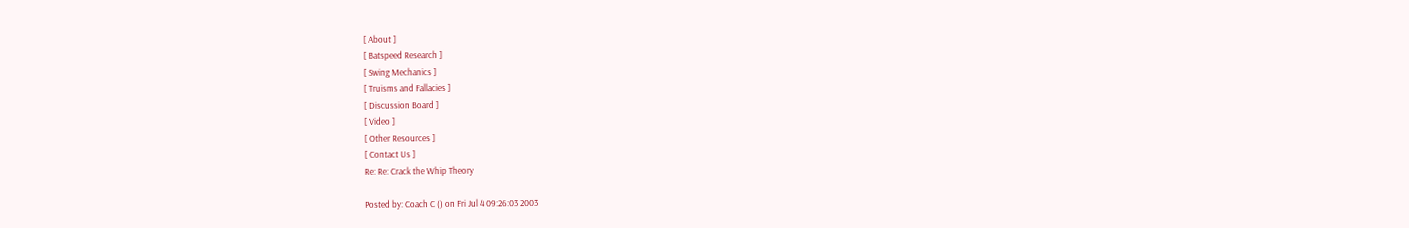[ About ]
[ Batspeed Research ]
[ Swing Mechanics ]
[ Truisms and Fallacies ]
[ Discussion Board ]
[ Video ]
[ Other Resources ]
[ Contact Us ]
Re: Re: Crack the Whip Theory

Posted by: Coach C () on Fri Jul 4 09:26:03 2003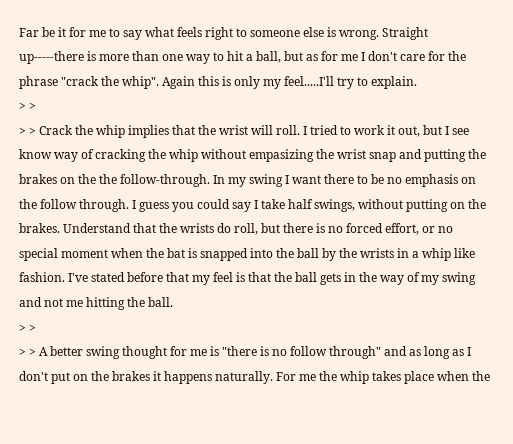Far be it for me to say what feels right to someone else is wrong. Straight up-----there is more than one way to hit a ball, but as for me I don't care for the phrase "crack the whip". Again this is only my feel.....I'll try to explain.
> >
> > Crack the whip implies that the wrist will roll. I tried to work it out, but I see know way of cracking the whip without empasizing the wrist snap and putting the brakes on the the follow-through. In my swing I want there to be no emphasis on the follow through. I guess you could say I take half swings, without putting on the brakes. Understand that the wrists do roll, but there is no forced effort, or no special moment when the bat is snapped into the ball by the wrists in a whip like fashion. I've stated before that my feel is that the ball gets in the way of my swing and not me hitting the ball.
> >
> > A better swing thought for me is "there is no follow through" and as long as I don't put on the brakes it happens naturally. For me the whip takes place when the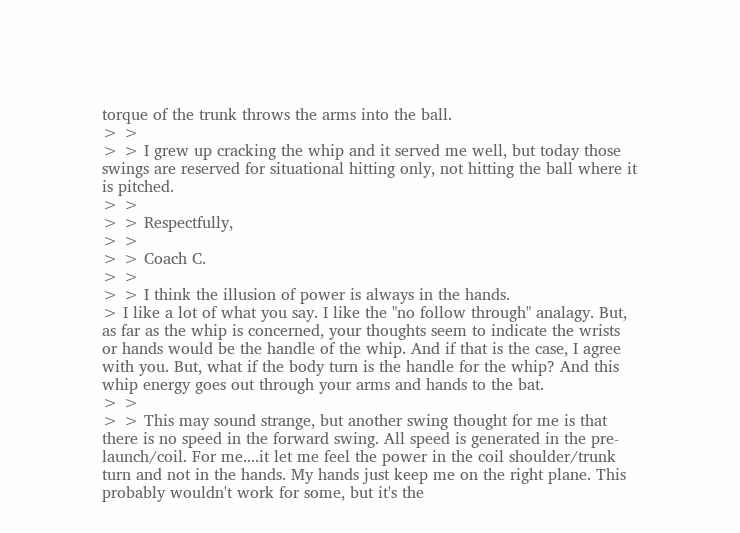torque of the trunk throws the arms into the ball.
> >
> > I grew up cracking the whip and it served me well, but today those swings are reserved for situational hitting only, not hitting the ball where it is pitched.
> >
> > Respectfully,
> >
> > Coach C.
> >
> > I think the illusion of power is always in the hands.
> I like a lot of what you say. I like the "no follow through" analagy. But, as far as the whip is concerned, your thoughts seem to indicate the wrists or hands would be the handle of the whip. And if that is the case, I agree with you. But, what if the body turn is the handle for the whip? And this whip energy goes out through your arms and hands to the bat.
> >
> > This may sound strange, but another swing thought for me is that there is no speed in the forward swing. All speed is generated in the pre-launch/coil. For me....it let me feel the power in the coil shoulder/trunk turn and not in the hands. My hands just keep me on the right plane. This probably wouldn't work for some, but it's the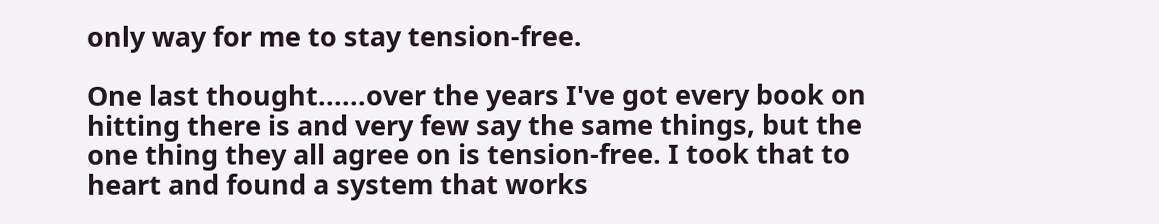only way for me to stay tension-free.

One last thought......over the years I've got every book on hitting there is and very few say the same things, but the one thing they all agree on is tension-free. I took that to heart and found a system that works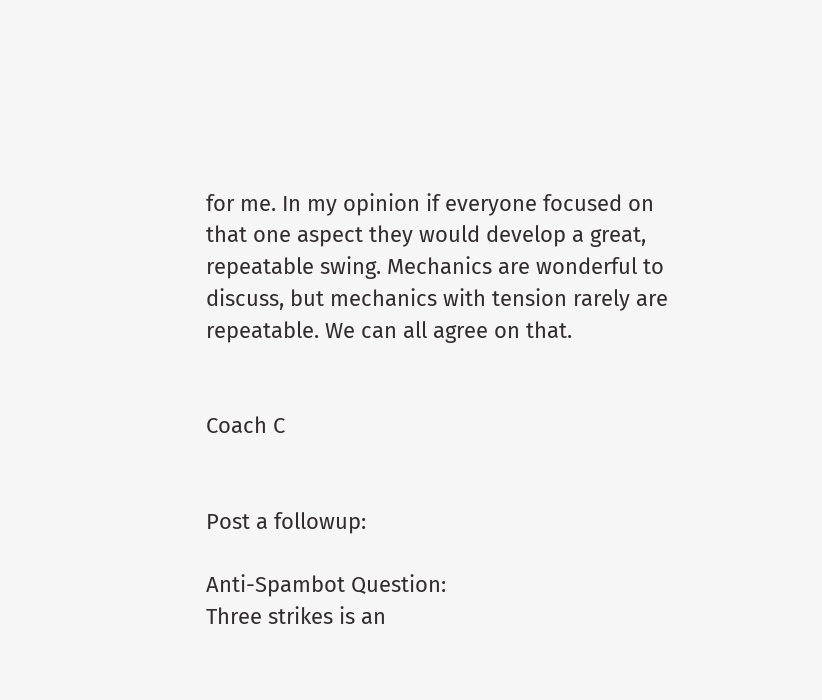for me. In my opinion if everyone focused on that one aspect they would develop a great, repeatable swing. Mechanics are wonderful to discuss, but mechanics with tension rarely are repeatable. We can all agree on that.


Coach C


Post a followup:

Anti-Spambot Question:
Three strikes is an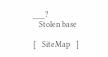___?
   Stolen base

[   SiteMap   ]